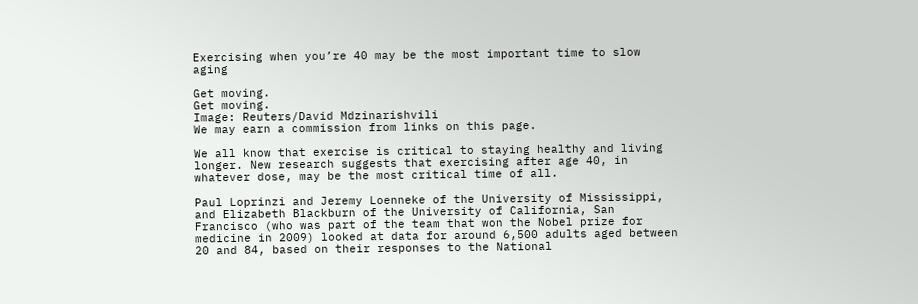Exercising when you’re 40 may be the most important time to slow aging

Get moving.
Get moving.
Image: Reuters/David Mdzinarishvili
We may earn a commission from links on this page.

We all know that exercise is critical to staying healthy and living longer. New research suggests that exercising after age 40, in whatever dose, may be the most critical time of all.

Paul Loprinzi and Jeremy Loenneke of the University of Mississippi, and Elizabeth Blackburn of the University of California, San Francisco (who was part of the team that won the Nobel prize for medicine in 2009) looked at data for around 6,500 adults aged between 20 and 84, based on their responses to the National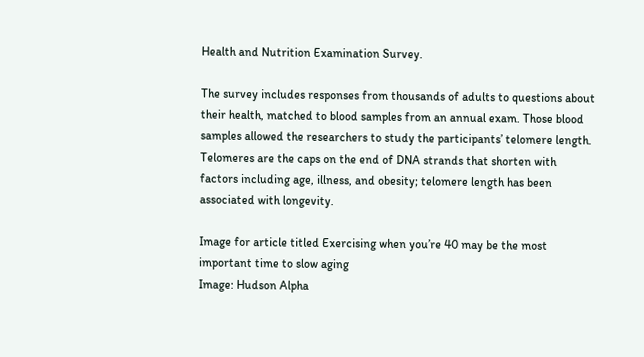Health and Nutrition Examination Survey.

The survey includes responses from thousands of adults to questions about their health, matched to blood samples from an annual exam. Those blood samples allowed the researchers to study the participants’ telomere length. Telomeres are the caps on the end of DNA strands that shorten with factors including age, illness, and obesity; telomere length has been associated with longevity.

Image for article titled Exercising when you’re 40 may be the most important time to slow aging
Image: Hudson Alpha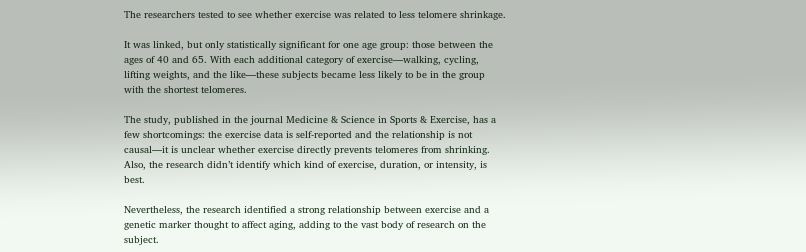The researchers tested to see whether exercise was related to less telomere shrinkage.

It was linked, but only statistically significant for one age group: those between the ages of 40 and 65. With each additional category of exercise—walking, cycling, lifting weights, and the like—these subjects became less likely to be in the group with the shortest telomeres.

The study, published in the journal Medicine & Science in Sports & Exercise, has a few shortcomings: the exercise data is self-reported and the relationship is not causal—it is unclear whether exercise directly prevents telomeres from shrinking. Also, the research didn’t identify which kind of exercise, duration, or intensity, is best.

Nevertheless, the research identified a strong relationship between exercise and a genetic marker thought to affect aging, adding to the vast body of research on the subject.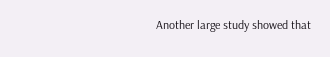Another large study showed that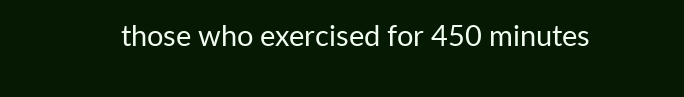those who exercised for 450 minutes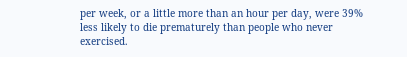per week, or a little more than an hour per day, were 39% less likely to die prematurely than people who never exercised.